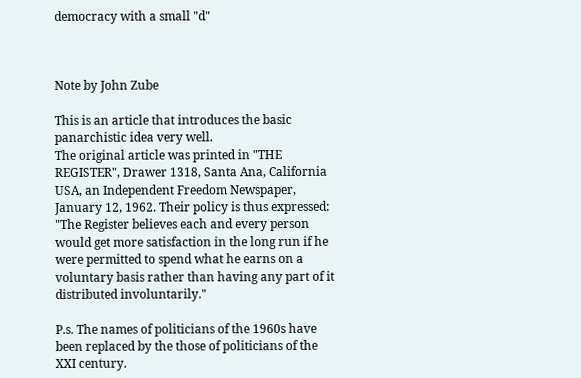democracy with a small "d"



Note by John Zube

This is an article that introduces the basic panarchistic idea very well.
The original article was printed in "THE REGISTER", Drawer 1318, Santa Ana, California USA, an Independent Freedom Newspaper, January 12, 1962. Their policy is thus expressed:
"The Register believes each and every person would get more satisfaction in the long run if he were permitted to spend what he earns on a voluntary basis rather than having any part of it distributed involuntarily."

P.s. The names of politicians of the 1960s have been replaced by the those of politicians of the XXI century.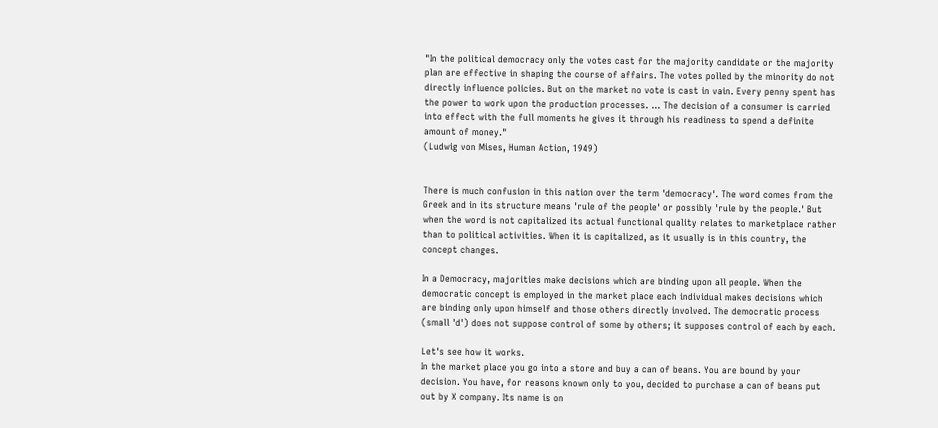"In the political democracy only the votes cast for the majority candidate or the majority plan are effective in shaping the course of affairs. The votes polled by the minority do not directly influence policies. But on the market no vote is cast in vain. Every penny spent has the power to work upon the production processes. ... The decision of a consumer is carried into effect with the full moments he gives it through his readiness to spend a definite amount of money."
(Ludwig von Mises, Human Action, 1949)


There is much confusion in this nation over the term 'democracy'. The word comes from the Greek and in its structure means 'rule of the people' or possibly 'rule by the people.' But when the word is not capitalized its actual functional quality relates to marketplace rather than to political activities. When it is capitalized, as it usually is in this country, the concept changes.

In a Democracy, majorities make decisions which are binding upon all people. When the democratic concept is employed in the market place each individual makes decisions which are binding only upon himself and those others directly involved. The democratic process (small 'd') does not suppose control of some by others; it supposes control of each by each.

Let's see how it works.
In the market place you go into a store and buy a can of beans. You are bound by your decision. You have, for reasons known only to you, decided to purchase a can of beans put out by X company. Its name is on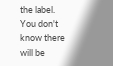the label.
You don't know there will be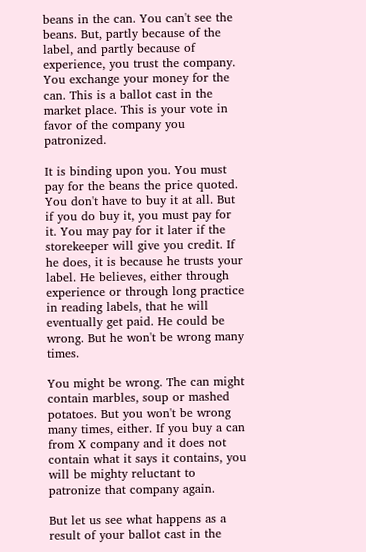beans in the can. You can't see the beans. But, partly because of the label, and partly because of experience, you trust the company. You exchange your money for the can. This is a ballot cast in the market place. This is your vote in favor of the company you patronized.

It is binding upon you. You must pay for the beans the price quoted. You don't have to buy it at all. But if you do buy it, you must pay for it. You may pay for it later if the storekeeper will give you credit. If he does, it is because he trusts your label. He believes, either through experience or through long practice in reading labels, that he will eventually get paid. He could be wrong. But he won't be wrong many times.

You might be wrong. The can might contain marbles, soup or mashed potatoes. But you won't be wrong many times, either. If you buy a can from X company and it does not contain what it says it contains, you will be mighty reluctant to patronize that company again.

But let us see what happens as a result of your ballot cast in the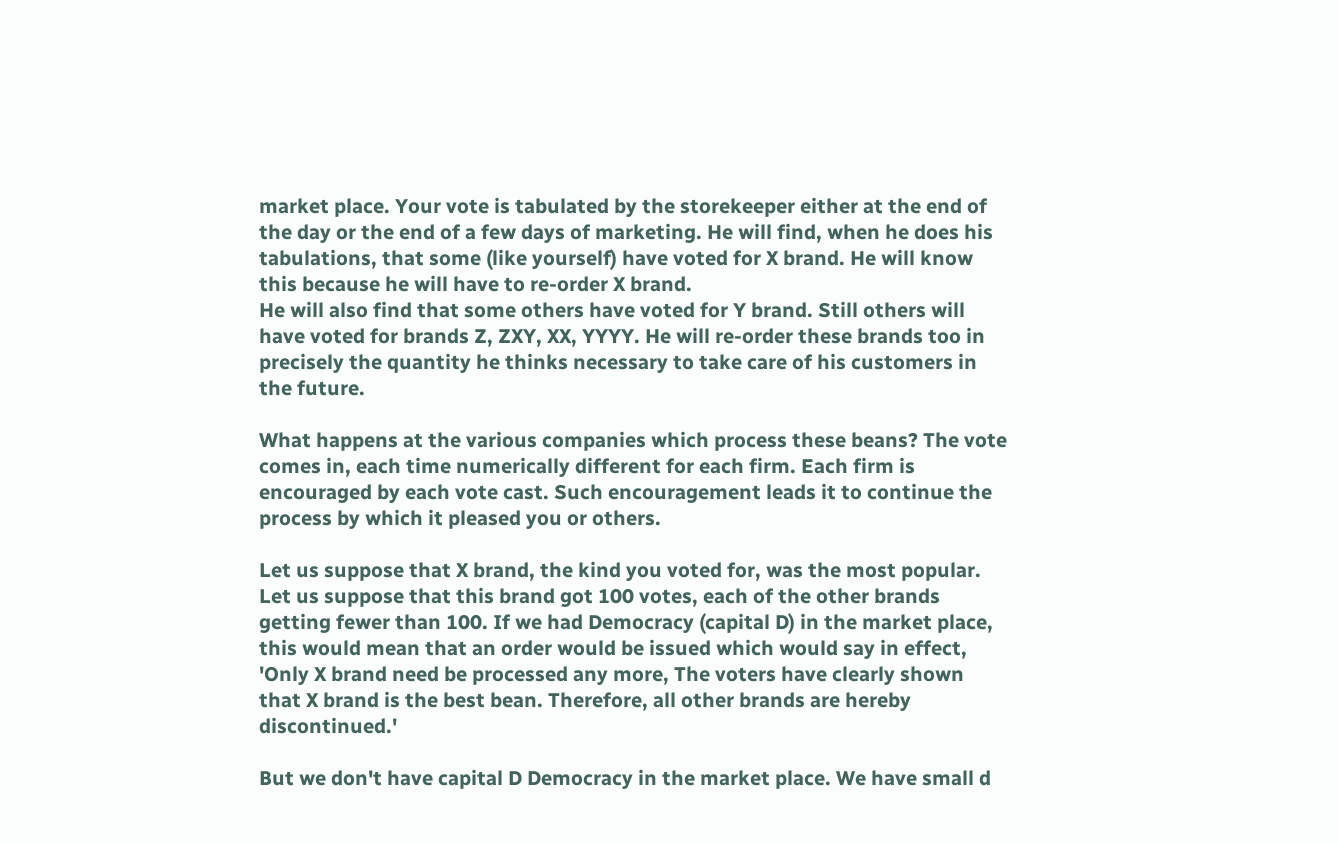market place. Your vote is tabulated by the storekeeper either at the end of the day or the end of a few days of marketing. He will find, when he does his tabulations, that some (like yourself) have voted for X brand. He will know this because he will have to re-order X brand.
He will also find that some others have voted for Y brand. Still others will have voted for brands Z, ZXY, XX, YYYY. He will re-order these brands too in precisely the quantity he thinks necessary to take care of his customers in the future.

What happens at the various companies which process these beans? The vote comes in, each time numerically different for each firm. Each firm is encouraged by each vote cast. Such encouragement leads it to continue the process by which it pleased you or others.

Let us suppose that X brand, the kind you voted for, was the most popular. Let us suppose that this brand got 100 votes, each of the other brands getting fewer than 100. If we had Democracy (capital D) in the market place, this would mean that an order would be issued which would say in effect, 'Only X brand need be processed any more, The voters have clearly shown that X brand is the best bean. Therefore, all other brands are hereby discontinued.'

But we don't have capital D Democracy in the market place. We have small d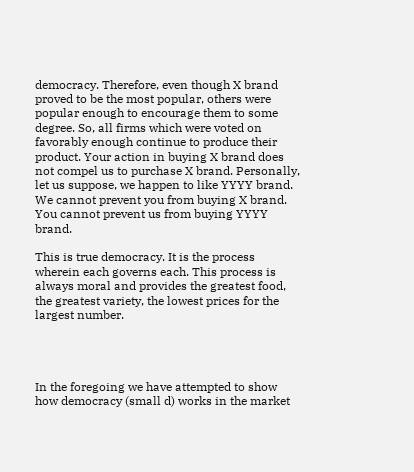democracy. Therefore, even though X brand proved to be the most popular, others were popular enough to encourage them to some degree. So, all firms which were voted on favorably enough continue to produce their product. Your action in buying X brand does not compel us to purchase X brand. Personally, let us suppose, we happen to like YYYY brand. We cannot prevent you from buying X brand. You cannot prevent us from buying YYYY brand.

This is true democracy. It is the process wherein each governs each. This process is always moral and provides the greatest food, the greatest variety, the lowest prices for the largest number.




In the foregoing we have attempted to show how democracy (small d) works in the market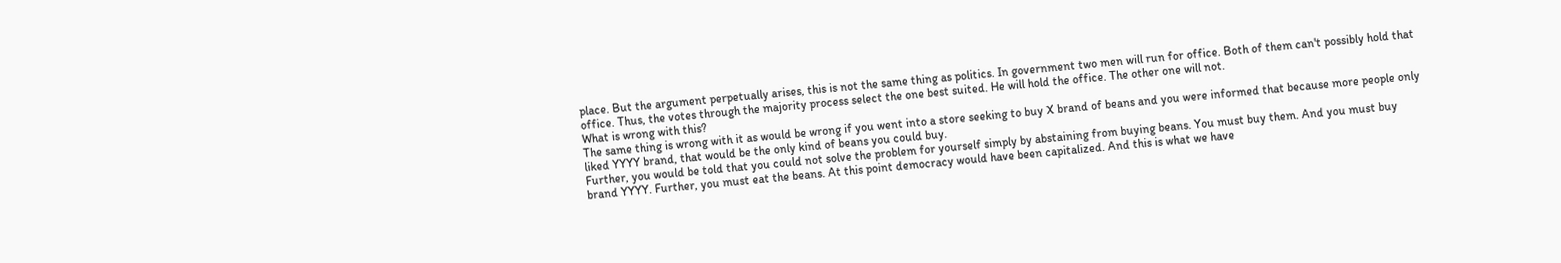place. But the argument perpetually arises, this is not the same thing as politics. In government two men will run for office. Both of them can't possibly hold that office. Thus, the votes through the majority process select the one best suited. He will hold the office. The other one will not.
What is wrong with this?
The same thing is wrong with it as would be wrong if you went into a store seeking to buy X brand of beans and you were informed that because more people only liked YYYY brand, that would be the only kind of beans you could buy.
Further, you would be told that you could not solve the problem for yourself simply by abstaining from buying beans. You must buy them. And you must buy brand YYYY. Further, you must eat the beans. At this point democracy would have been capitalized. And this is what we have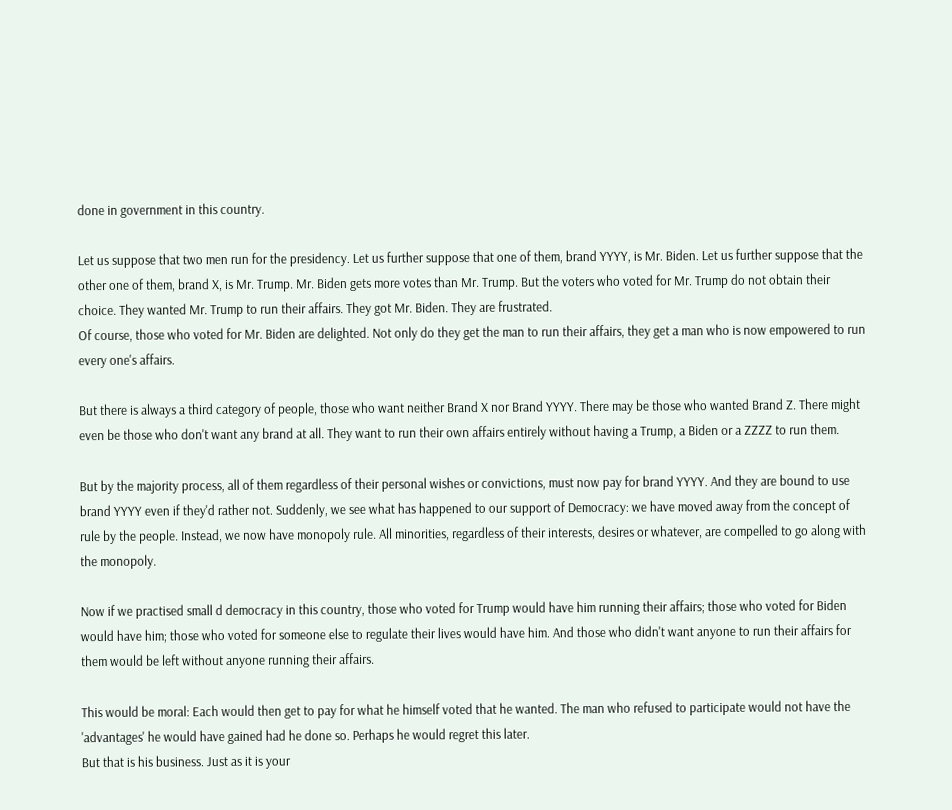done in government in this country.

Let us suppose that two men run for the presidency. Let us further suppose that one of them, brand YYYY, is Mr. Biden. Let us further suppose that the other one of them, brand X, is Mr. Trump. Mr. Biden gets more votes than Mr. Trump. But the voters who voted for Mr. Trump do not obtain their choice. They wanted Mr. Trump to run their affairs. They got Mr. Biden. They are frustrated.
Of course, those who voted for Mr. Biden are delighted. Not only do they get the man to run their affairs, they get a man who is now empowered to run every one's affairs.

But there is always a third category of people, those who want neither Brand X nor Brand YYYY. There may be those who wanted Brand Z. There might even be those who don't want any brand at all. They want to run their own affairs entirely without having a Trump, a Biden or a ZZZZ to run them.

But by the majority process, all of them regardless of their personal wishes or convictions, must now pay for brand YYYY. And they are bound to use brand YYYY even if they'd rather not. Suddenly, we see what has happened to our support of Democracy: we have moved away from the concept of rule by the people. Instead, we now have monopoly rule. All minorities, regardless of their interests, desires or whatever, are compelled to go along with the monopoly.

Now if we practised small d democracy in this country, those who voted for Trump would have him running their affairs; those who voted for Biden would have him; those who voted for someone else to regulate their lives would have him. And those who didn't want anyone to run their affairs for them would be left without anyone running their affairs.

This would be moral: Each would then get to pay for what he himself voted that he wanted. The man who refused to participate would not have the 'advantages' he would have gained had he done so. Perhaps he would regret this later.
But that is his business. Just as it is your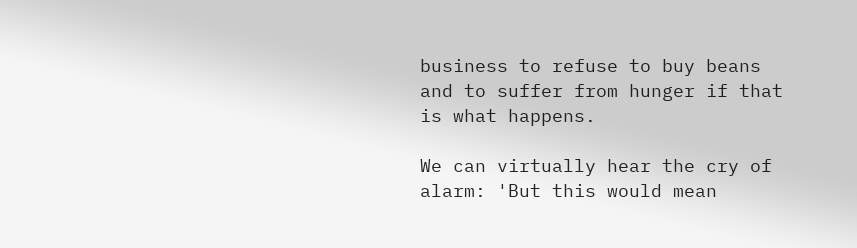business to refuse to buy beans and to suffer from hunger if that is what happens.

We can virtually hear the cry of alarm: 'But this would mean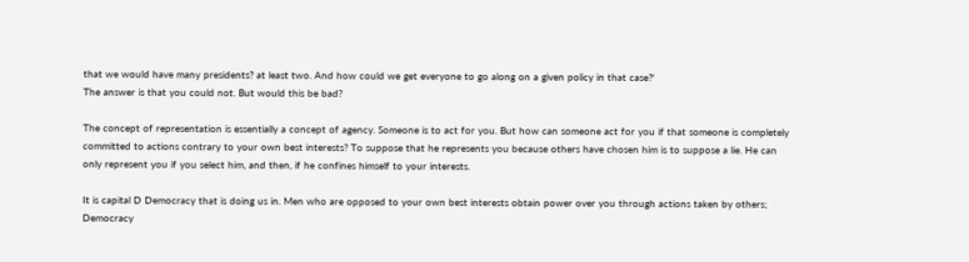that we would have many presidents? at least two. And how could we get everyone to go along on a given policy in that case?'
The answer is that you could not. But would this be bad?

The concept of representation is essentially a concept of agency. Someone is to act for you. But how can someone act for you if that someone is completely committed to actions contrary to your own best interests? To suppose that he represents you because others have chosen him is to suppose a lie. He can only represent you if you select him, and then, if he confines himself to your interests.

It is capital D Democracy that is doing us in. Men who are opposed to your own best interests obtain power over you through actions taken by others; Democracy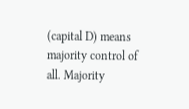(capital D) means majority control of all. Majority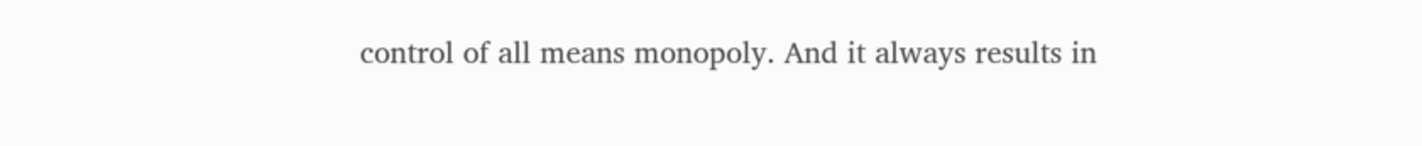control of all means monopoly. And it always results in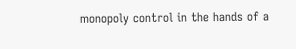monopoly control in the hands of a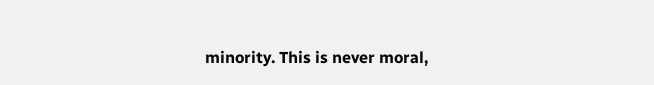minority. This is never moral,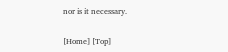nor is it necessary.


[Home] [Top]